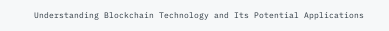Understanding Blockchain Technology and Its Potential Applications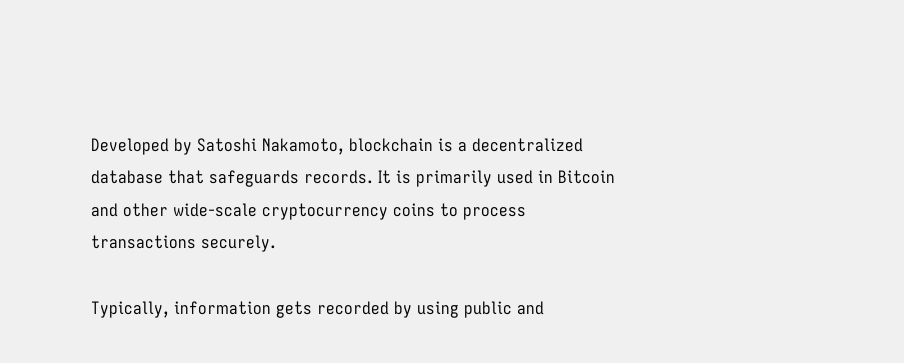Developed by Satoshi Nakamoto, blockchain is a decentralized database that safeguards records. It is primarily used in Bitcoin and other wide-scale cryptocurrency coins to process transactions securely.

Typically, information gets recorded by using public and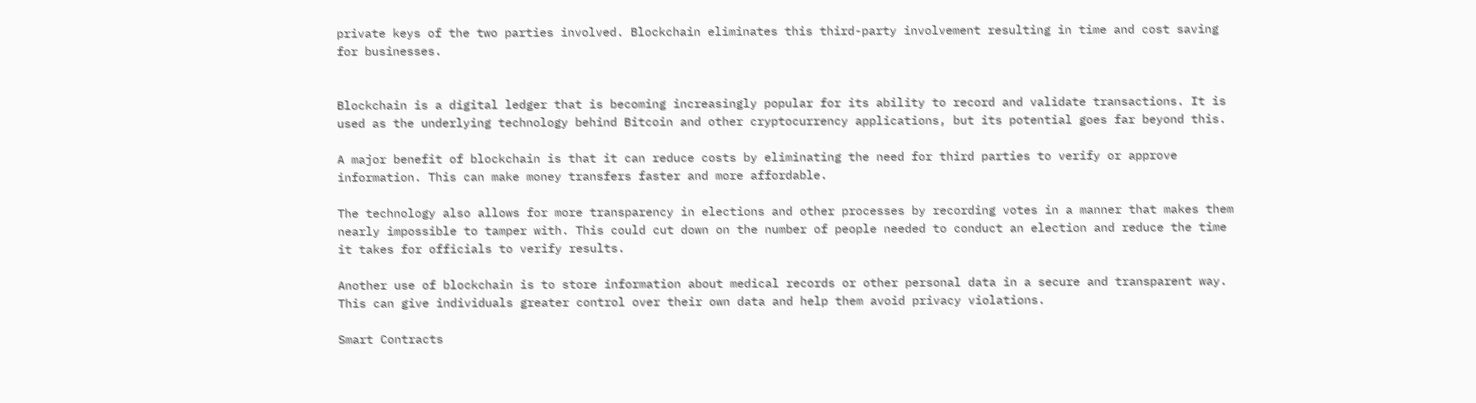private keys of the two parties involved. Blockchain eliminates this third-party involvement resulting in time and cost saving for businesses.


Blockchain is a digital ledger that is becoming increasingly popular for its ability to record and validate transactions. It is used as the underlying technology behind Bitcoin and other cryptocurrency applications, but its potential goes far beyond this.

A major benefit of blockchain is that it can reduce costs by eliminating the need for third parties to verify or approve information. This can make money transfers faster and more affordable.

The technology also allows for more transparency in elections and other processes by recording votes in a manner that makes them nearly impossible to tamper with. This could cut down on the number of people needed to conduct an election and reduce the time it takes for officials to verify results.

Another use of blockchain is to store information about medical records or other personal data in a secure and transparent way. This can give individuals greater control over their own data and help them avoid privacy violations.

Smart Contracts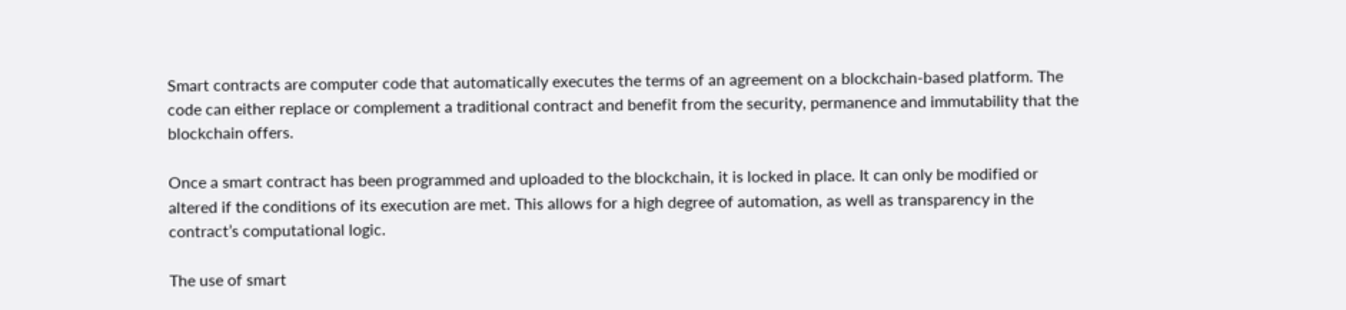Smart contracts are computer code that automatically executes the terms of an agreement on a blockchain-based platform. The code can either replace or complement a traditional contract and benefit from the security, permanence and immutability that the blockchain offers.

Once a smart contract has been programmed and uploaded to the blockchain, it is locked in place. It can only be modified or altered if the conditions of its execution are met. This allows for a high degree of automation, as well as transparency in the contract’s computational logic.

The use of smart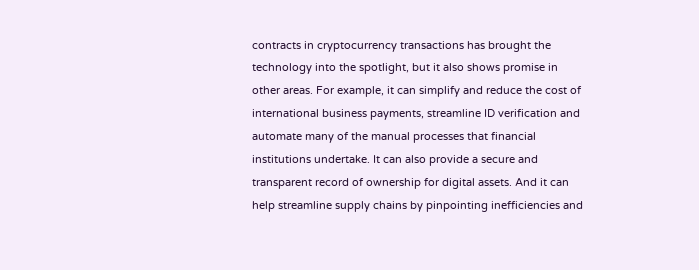contracts in cryptocurrency transactions has brought the technology into the spotlight, but it also shows promise in other areas. For example, it can simplify and reduce the cost of international business payments, streamline ID verification and automate many of the manual processes that financial institutions undertake. It can also provide a secure and transparent record of ownership for digital assets. And it can help streamline supply chains by pinpointing inefficiencies and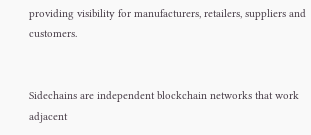providing visibility for manufacturers, retailers, suppliers and customers.


Sidechains are independent blockchain networks that work adjacent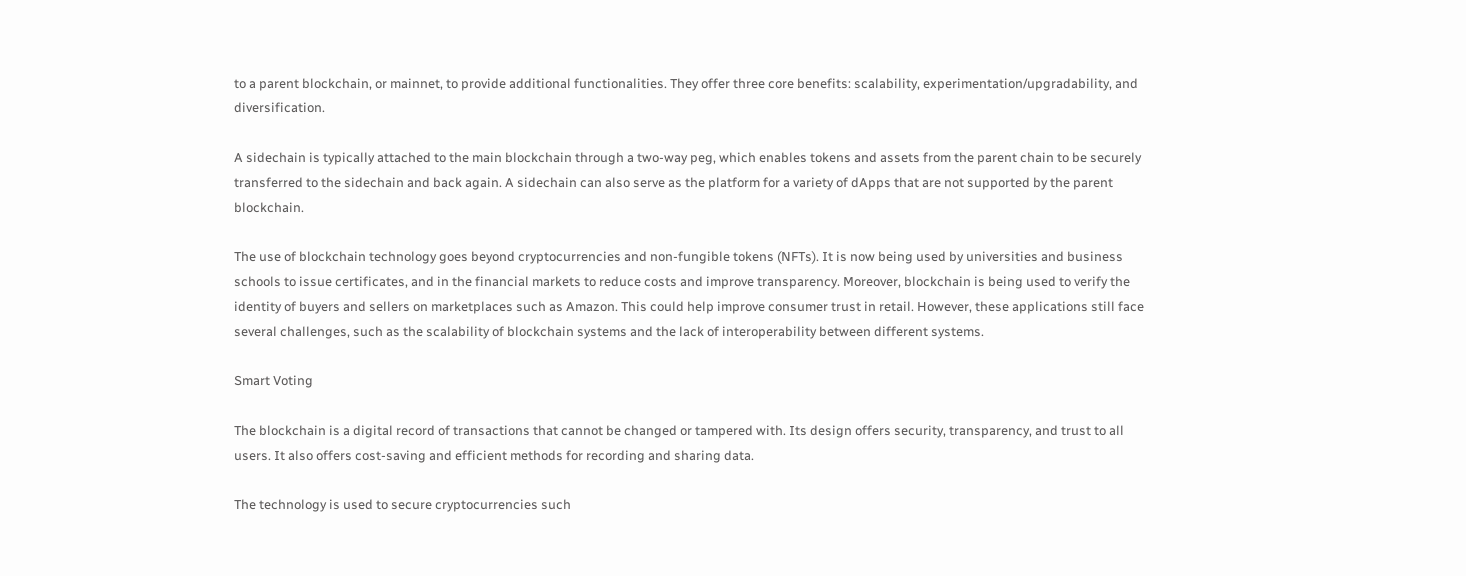to a parent blockchain, or mainnet, to provide additional functionalities. They offer three core benefits: scalability, experimentation/upgradability, and diversification.

A sidechain is typically attached to the main blockchain through a two-way peg, which enables tokens and assets from the parent chain to be securely transferred to the sidechain and back again. A sidechain can also serve as the platform for a variety of dApps that are not supported by the parent blockchain.

The use of blockchain technology goes beyond cryptocurrencies and non-fungible tokens (NFTs). It is now being used by universities and business schools to issue certificates, and in the financial markets to reduce costs and improve transparency. Moreover, blockchain is being used to verify the identity of buyers and sellers on marketplaces such as Amazon. This could help improve consumer trust in retail. However, these applications still face several challenges, such as the scalability of blockchain systems and the lack of interoperability between different systems.

Smart Voting

The blockchain is a digital record of transactions that cannot be changed or tampered with. Its design offers security, transparency, and trust to all users. It also offers cost-saving and efficient methods for recording and sharing data.

The technology is used to secure cryptocurrencies such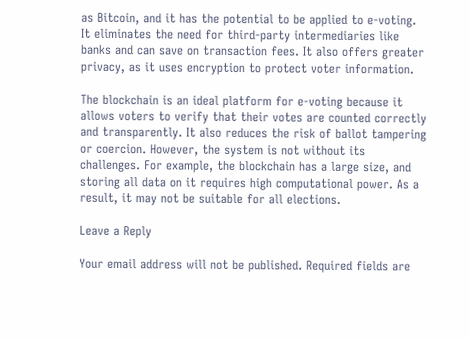as Bitcoin, and it has the potential to be applied to e-voting. It eliminates the need for third-party intermediaries like banks and can save on transaction fees. It also offers greater privacy, as it uses encryption to protect voter information.

The blockchain is an ideal platform for e-voting because it allows voters to verify that their votes are counted correctly and transparently. It also reduces the risk of ballot tampering or coercion. However, the system is not without its challenges. For example, the blockchain has a large size, and storing all data on it requires high computational power. As a result, it may not be suitable for all elections.

Leave a Reply

Your email address will not be published. Required fields are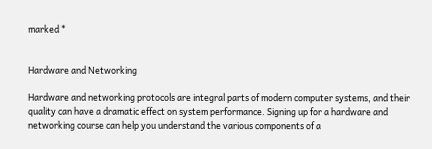marked *


Hardware and Networking

Hardware and networking protocols are integral parts of modern computer systems, and their quality can have a dramatic effect on system performance. Signing up for a hardware and networking course can help you understand the various components of a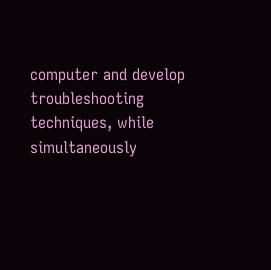computer and develop troubleshooting techniques, while simultaneously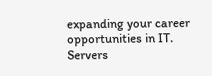expanding your career opportunities in IT. Servers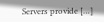Servers provide […]